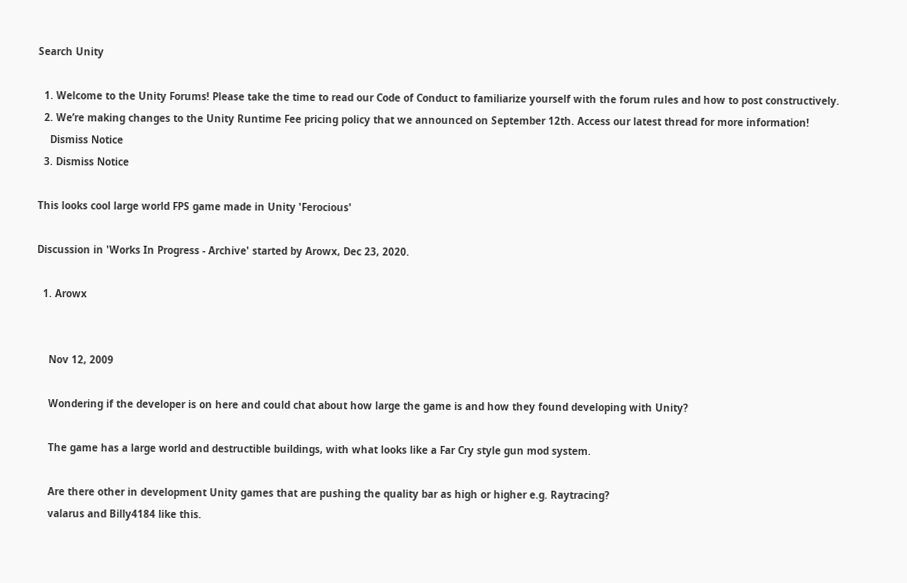Search Unity

  1. Welcome to the Unity Forums! Please take the time to read our Code of Conduct to familiarize yourself with the forum rules and how to post constructively.
  2. We’re making changes to the Unity Runtime Fee pricing policy that we announced on September 12th. Access our latest thread for more information!
    Dismiss Notice
  3. Dismiss Notice

This looks cool large world FPS game made in Unity 'Ferocious'

Discussion in 'Works In Progress - Archive' started by Arowx, Dec 23, 2020.

  1. Arowx


    Nov 12, 2009

    Wondering if the developer is on here and could chat about how large the game is and how they found developing with Unity?

    The game has a large world and destructible buildings, with what looks like a Far Cry style gun mod system.

    Are there other in development Unity games that are pushing the quality bar as high or higher e.g. Raytracing?
    valarus and Billy4184 like this.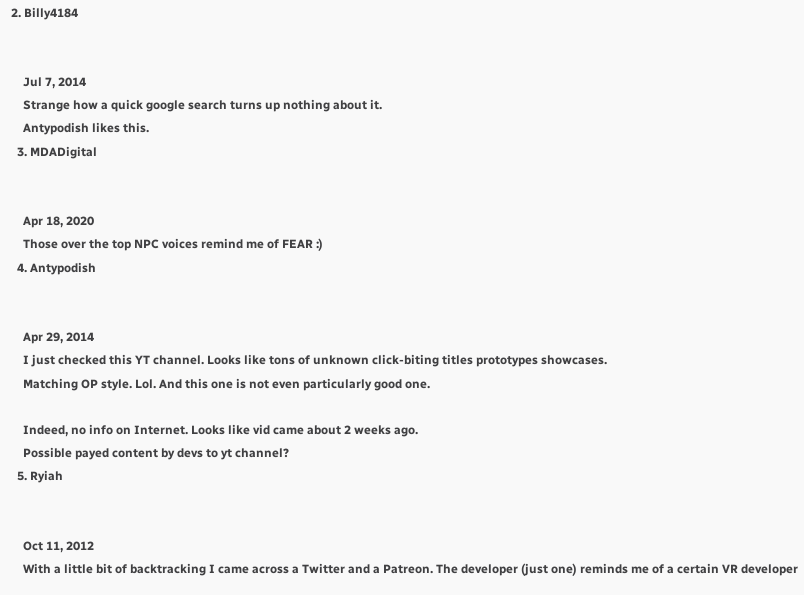2. Billy4184


    Jul 7, 2014
    Strange how a quick google search turns up nothing about it.
    Antypodish likes this.
  3. MDADigital


    Apr 18, 2020
    Those over the top NPC voices remind me of FEAR :)
  4. Antypodish


    Apr 29, 2014
    I just checked this YT channel. Looks like tons of unknown click-biting titles prototypes showcases.
    Matching OP style. Lol. And this one is not even particularly good one.

    Indeed, no info on Internet. Looks like vid came about 2 weeks ago.
    Possible payed content by devs to yt channel?
  5. Ryiah


    Oct 11, 2012
    With a little bit of backtracking I came across a Twitter and a Patreon. The developer (just one) reminds me of a certain VR developer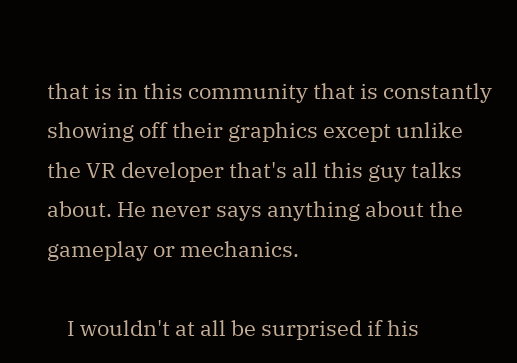that is in this community that is constantly showing off their graphics except unlike the VR developer that's all this guy talks about. He never says anything about the gameplay or mechanics.

    I wouldn't at all be surprised if his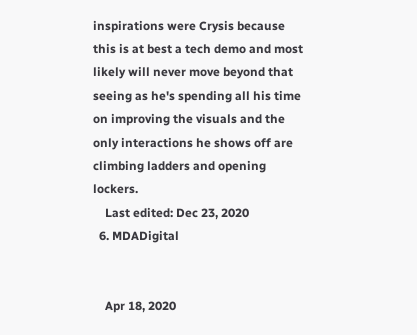inspirations were Crysis because this is at best a tech demo and most likely will never move beyond that seeing as he's spending all his time on improving the visuals and the only interactions he shows off are climbing ladders and opening lockers.
    Last edited: Dec 23, 2020
  6. MDADigital


    Apr 18, 2020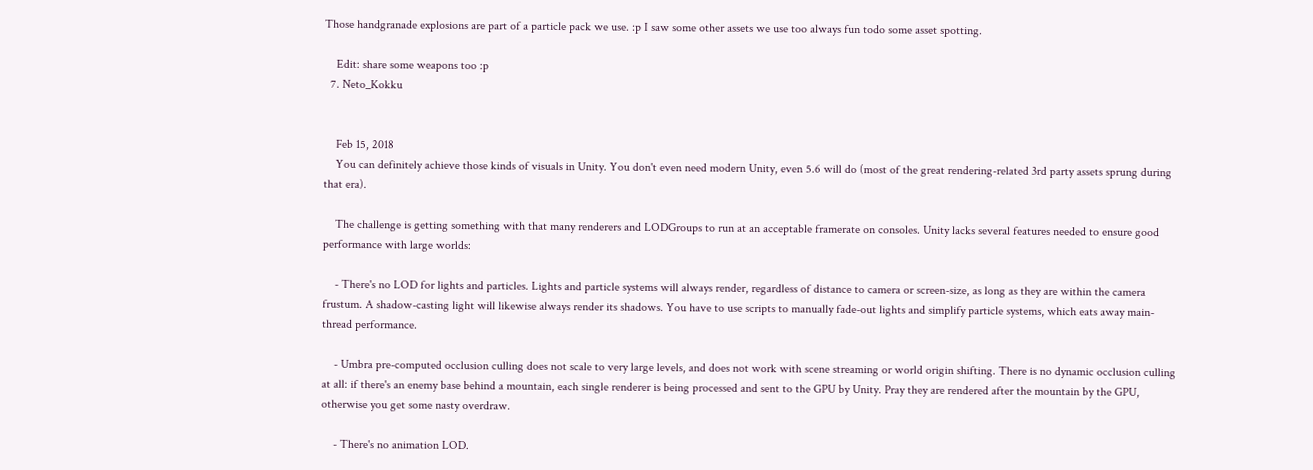Those handgranade explosions are part of a particle pack we use. :p I saw some other assets we use too always fun todo some asset spotting.

    Edit: share some weapons too :p
  7. Neto_Kokku


    Feb 15, 2018
    You can definitely achieve those kinds of visuals in Unity. You don't even need modern Unity, even 5.6 will do (most of the great rendering-related 3rd party assets sprung during that era).

    The challenge is getting something with that many renderers and LODGroups to run at an acceptable framerate on consoles. Unity lacks several features needed to ensure good performance with large worlds:

    - There's no LOD for lights and particles. Lights and particle systems will always render, regardless of distance to camera or screen-size, as long as they are within the camera frustum. A shadow-casting light will likewise always render its shadows. You have to use scripts to manually fade-out lights and simplify particle systems, which eats away main-thread performance.

    - Umbra pre-computed occlusion culling does not scale to very large levels, and does not work with scene streaming or world origin shifting. There is no dynamic occlusion culling at all: if there's an enemy base behind a mountain, each single renderer is being processed and sent to the GPU by Unity. Pray they are rendered after the mountain by the GPU, otherwise you get some nasty overdraw.

    - There's no animation LOD.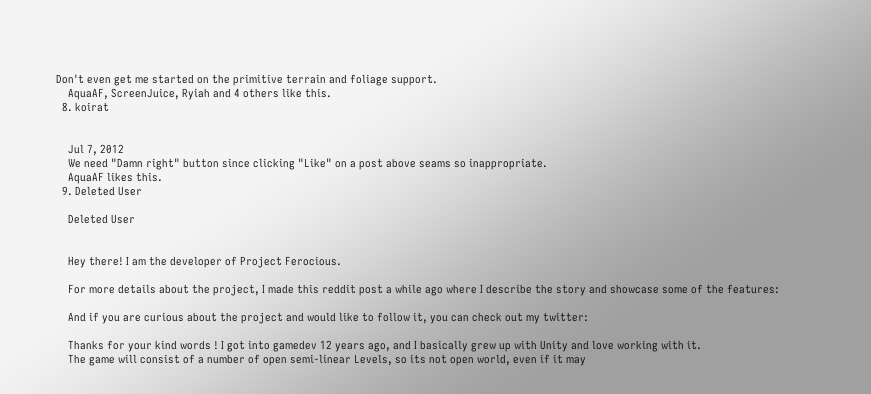Don't even get me started on the primitive terrain and foliage support.
    AquaAF, ScreenJuice, Ryiah and 4 others like this.
  8. koirat


    Jul 7, 2012
    We need "Damn right" button since clicking "Like" on a post above seams so inappropriate.
    AquaAF likes this.
  9. Deleted User

    Deleted User


    Hey there! I am the developer of Project Ferocious.

    For more details about the project, I made this reddit post a while ago where I describe the story and showcase some of the features:

    And if you are curious about the project and would like to follow it, you can check out my twitter:

    Thanks for your kind words ! I got into gamedev 12 years ago, and I basically grew up with Unity and love working with it.
    The game will consist of a number of open semi-linear Levels, so its not open world, even if it may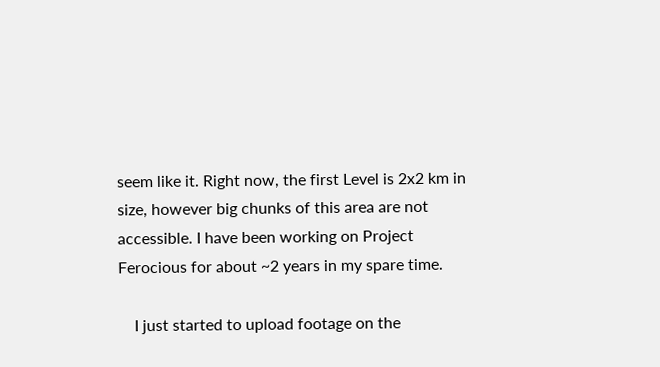seem like it. Right now, the first Level is 2x2 km in size, however big chunks of this area are not accessible. I have been working on Project Ferocious for about ~2 years in my spare time.

    I just started to upload footage on the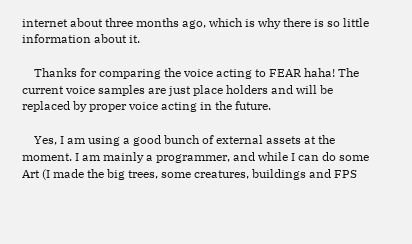internet about three months ago, which is why there is so little information about it.

    Thanks for comparing the voice acting to FEAR haha! The current voice samples are just place holders and will be replaced by proper voice acting in the future.

    Yes, I am using a good bunch of external assets at the moment. I am mainly a programmer, and while I can do some Art (I made the big trees, some creatures, buildings and FPS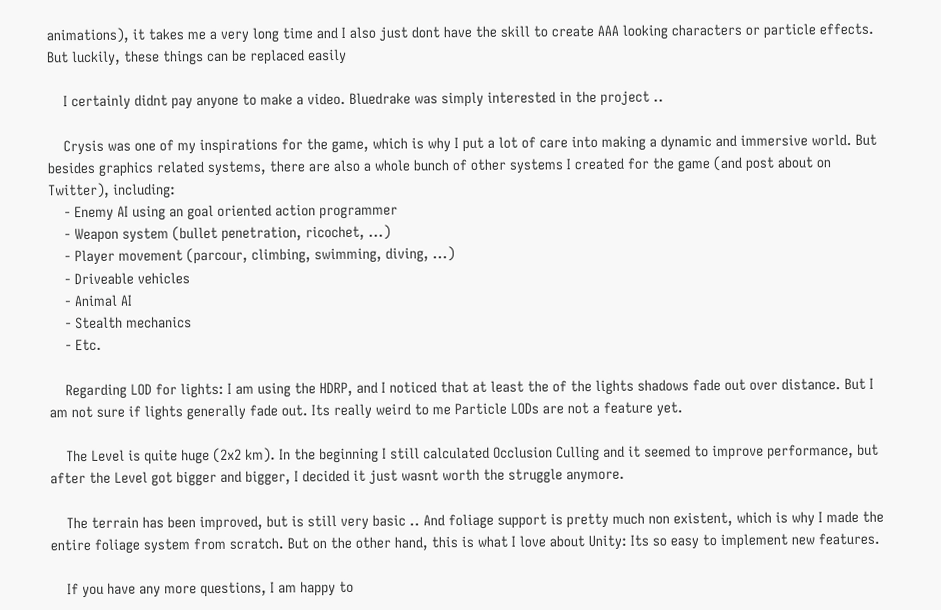animations), it takes me a very long time and I also just dont have the skill to create AAA looking characters or particle effects. But luckily, these things can be replaced easily

    I certainly didnt pay anyone to make a video. Bluedrake was simply interested in the project ..

    Crysis was one of my inspirations for the game, which is why I put a lot of care into making a dynamic and immersive world. But besides graphics related systems, there are also a whole bunch of other systems I created for the game (and post about on Twitter), including:
    - Enemy AI using an goal oriented action programmer
    - Weapon system (bullet penetration, ricochet, ...)
    - Player movement (parcour, climbing, swimming, diving, ...)
    - Driveable vehicles
    - Animal AI
    - Stealth mechanics
    - Etc.

    Regarding LOD for lights: I am using the HDRP, and I noticed that at least the of the lights shadows fade out over distance. But I am not sure if lights generally fade out. Its really weird to me Particle LODs are not a feature yet.

    The Level is quite huge (2x2 km). In the beginning I still calculated Occlusion Culling and it seemed to improve performance, but after the Level got bigger and bigger, I decided it just wasnt worth the struggle anymore.

    The terrain has been improved, but is still very basic .. And foliage support is pretty much non existent, which is why I made the entire foliage system from scratch. But on the other hand, this is what I love about Unity: Its so easy to implement new features.

    If you have any more questions, I am happy to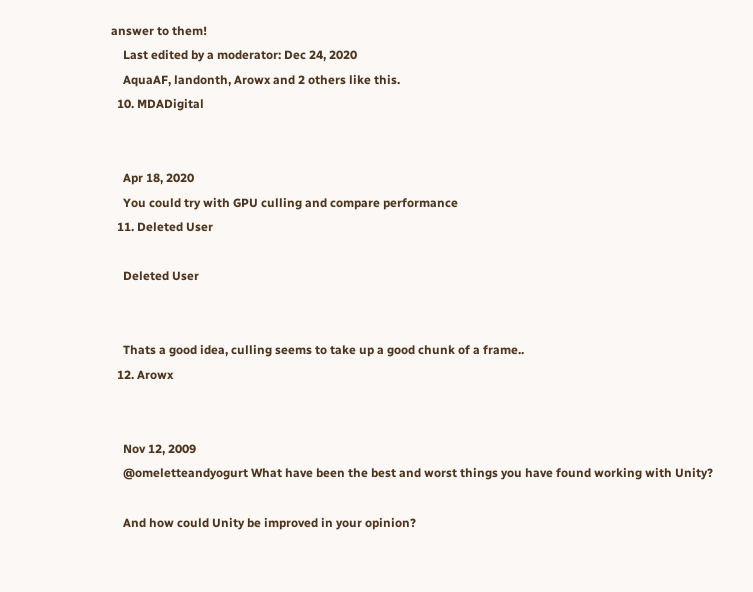answer to them!
    Last edited by a moderator: Dec 24, 2020
    AquaAF, landonth, Arowx and 2 others like this.
  10. MDADigital


    Apr 18, 2020
    You could try with GPU culling and compare performance
  11. Deleted User

    Deleted User


    Thats a good idea, culling seems to take up a good chunk of a frame..
  12. Arowx


    Nov 12, 2009
    @omeletteandyogurt What have been the best and worst things you have found working with Unity?

    And how could Unity be improved in your opinion?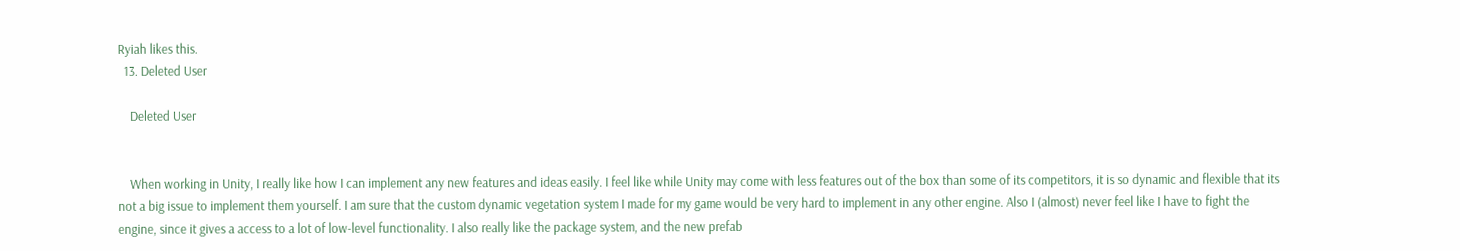Ryiah likes this.
  13. Deleted User

    Deleted User


    When working in Unity, I really like how I can implement any new features and ideas easily. I feel like while Unity may come with less features out of the box than some of its competitors, it is so dynamic and flexible that its not a big issue to implement them yourself. I am sure that the custom dynamic vegetation system I made for my game would be very hard to implement in any other engine. Also I (almost) never feel like I have to fight the engine, since it gives a access to a lot of low-level functionality. I also really like the package system, and the new prefab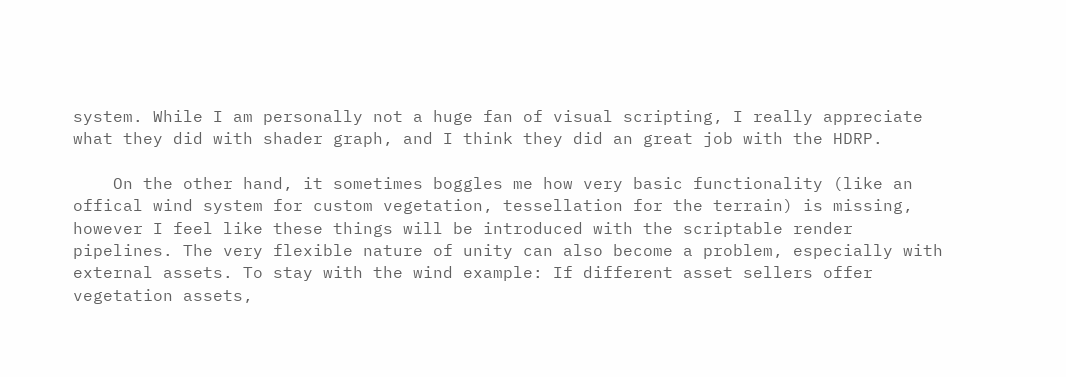system. While I am personally not a huge fan of visual scripting, I really appreciate what they did with shader graph, and I think they did an great job with the HDRP.

    On the other hand, it sometimes boggles me how very basic functionality (like an offical wind system for custom vegetation, tessellation for the terrain) is missing, however I feel like these things will be introduced with the scriptable render pipelines. The very flexible nature of unity can also become a problem, especially with external assets. To stay with the wind example: If different asset sellers offer vegetation assets,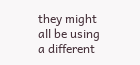they might all be using a different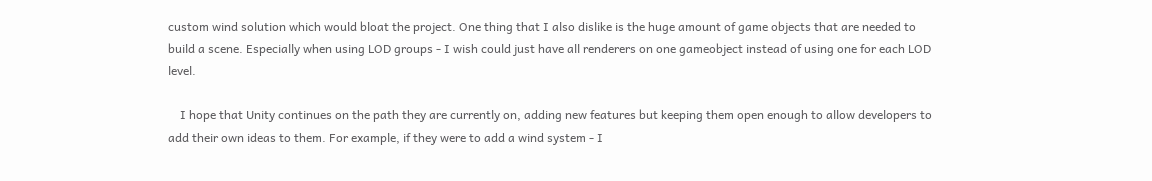custom wind solution which would bloat the project. One thing that I also dislike is the huge amount of game objects that are needed to build a scene. Especially when using LOD groups - I wish could just have all renderers on one gameobject instead of using one for each LOD level.

    I hope that Unity continues on the path they are currently on, adding new features but keeping them open enough to allow developers to add their own ideas to them. For example, if they were to add a wind system - I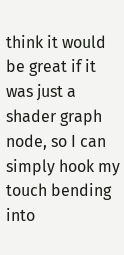think it would be great if it was just a shader graph node, so I can simply hook my touch bending into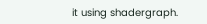it using shadergraph.